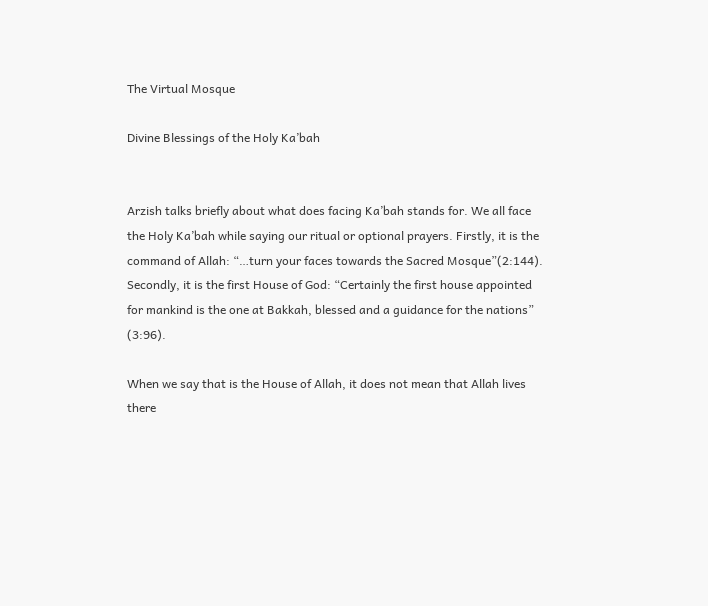The Virtual Mosque

Divine Blessings of the Holy Ka’bah


Arzish talks briefly about what does facing Ka’bah stands for. We all face the Holy Ka’bah while saying our ritual or optional prayers. Firstly, it is the command of Allah: “…turn your faces towards the Sacred Mosque”(2:144). Secondly, it is the first House of God: “Certainly the first house appointed for mankind is the one at Bakkah, blessed and a guidance for the nations” (3:96).

When we say that is the House of Allah, it does not mean that Allah lives there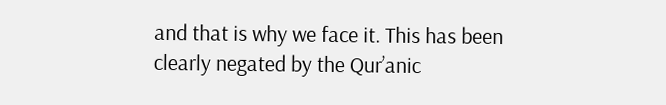and that is why we face it. This has been clearly negated by the Qur’anic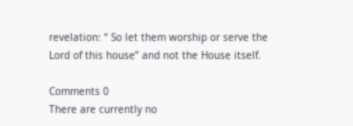revelation: “ So let them worship or serve the Lord of this house” and not the House itself.

Comments 0
There are currently no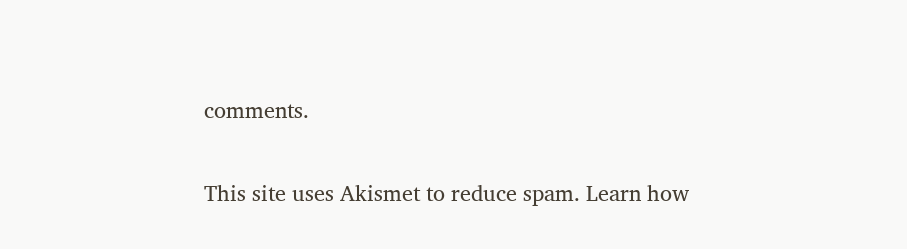comments.

This site uses Akismet to reduce spam. Learn how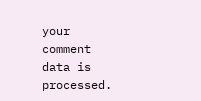your comment data is processed.